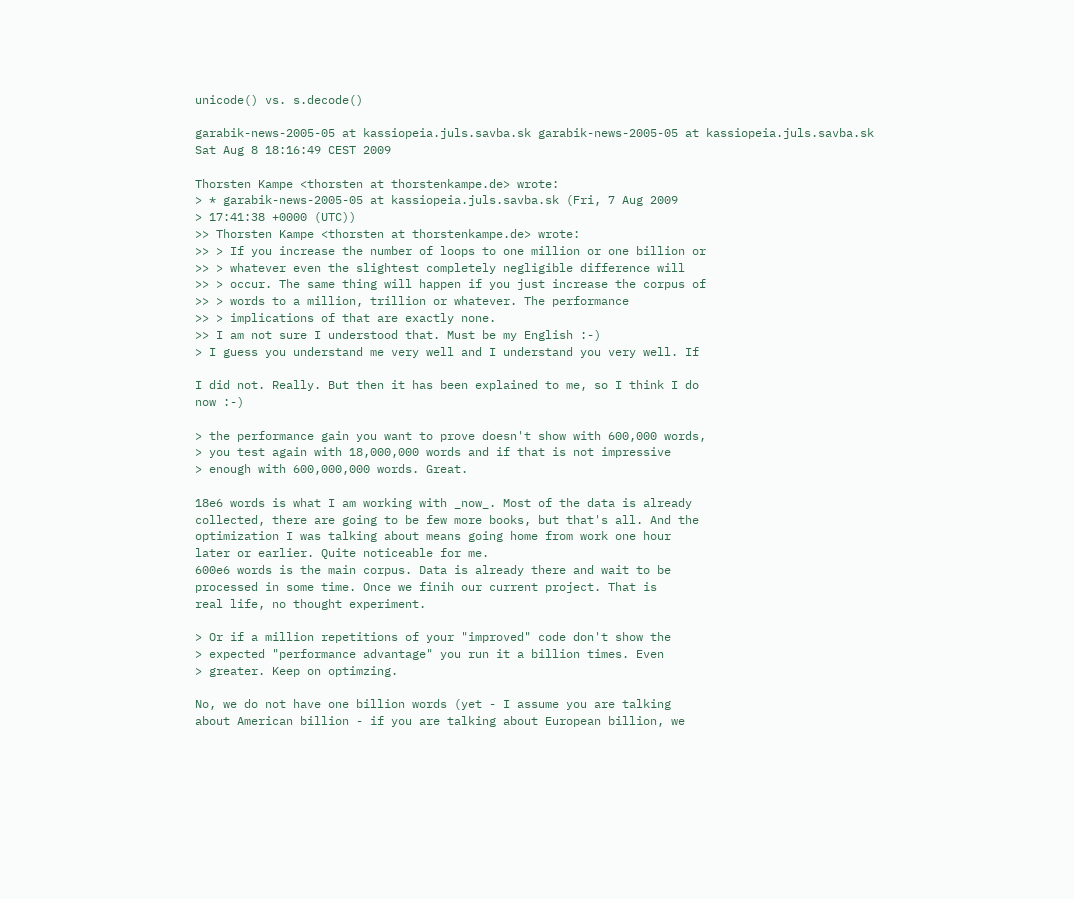unicode() vs. s.decode()

garabik-news-2005-05 at kassiopeia.juls.savba.sk garabik-news-2005-05 at kassiopeia.juls.savba.sk
Sat Aug 8 18:16:49 CEST 2009

Thorsten Kampe <thorsten at thorstenkampe.de> wrote:
> * garabik-news-2005-05 at kassiopeia.juls.savba.sk (Fri, 7 Aug 2009
> 17:41:38 +0000 (UTC))
>> Thorsten Kampe <thorsten at thorstenkampe.de> wrote:
>> > If you increase the number of loops to one million or one billion or
>> > whatever even the slightest completely negligible difference will
>> > occur. The same thing will happen if you just increase the corpus of
>> > words to a million, trillion or whatever. The performance
>> > implications of that are exactly none.
>> I am not sure I understood that. Must be my English :-)
> I guess you understand me very well and I understand you very well. If

I did not. Really. But then it has been explained to me, so I think I do
now :-)

> the performance gain you want to prove doesn't show with 600,000 words,
> you test again with 18,000,000 words and if that is not impressive
> enough with 600,000,000 words. Great.

18e6 words is what I am working with _now_. Most of the data is already
collected, there are going to be few more books, but that's all. And the
optimization I was talking about means going home from work one hour
later or earlier. Quite noticeable for me.
600e6 words is the main corpus. Data is already there and wait to be
processed in some time. Once we finih our current project. That is
real life, no thought experiment.

> Or if a million repetitions of your "improved" code don't show the
> expected "performance advantage" you run it a billion times. Even
> greater. Keep on optimzing.

No, we do not have one billion words (yet - I assume you are talking
about American billion - if you are talking about European billion, we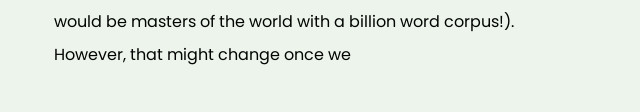would be masters of the world with a billion word corpus!).
However, that might change once we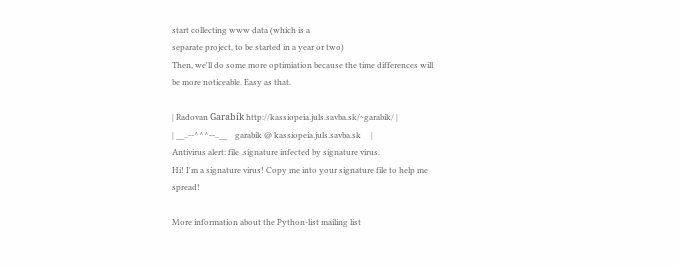start collecting www data (which is a
separate project, to be started in a year or two)
Then, we'll do some more optimiation because the time differences will
be more noticeable. Easy as that.

| Radovan Garabík http://kassiopeia.juls.savba.sk/~garabik/ |
| __..--^^^--..__    garabik @ kassiopeia.juls.savba.sk     |
Antivirus alert: file .signature infected by signature virus.
Hi! I'm a signature virus! Copy me into your signature file to help me spread!

More information about the Python-list mailing list